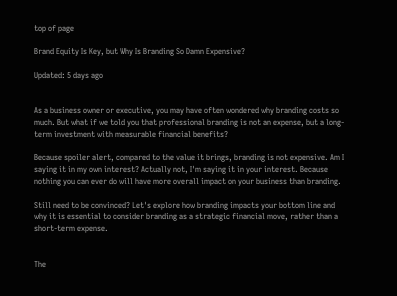top of page

Brand Equity Is Key, but Why Is Branding So Damn Expensive?

Updated: 5 days ago


As a business owner or executive, you may have often wondered why branding costs so much. But what if we told you that professional branding is not an expense, but a long-term investment with measurable financial benefits?

Because spoiler alert, compared to the value it brings, branding is not expensive. Am I saying it in my own interest? Actually not, I'm saying it in your interest. Because nothing you can ever do will have more overall impact on your business than branding.

Still need to be convinced? Let's explore how branding impacts your bottom line and why it is essential to consider branding as a strategic financial move, rather than a short-term expense.


The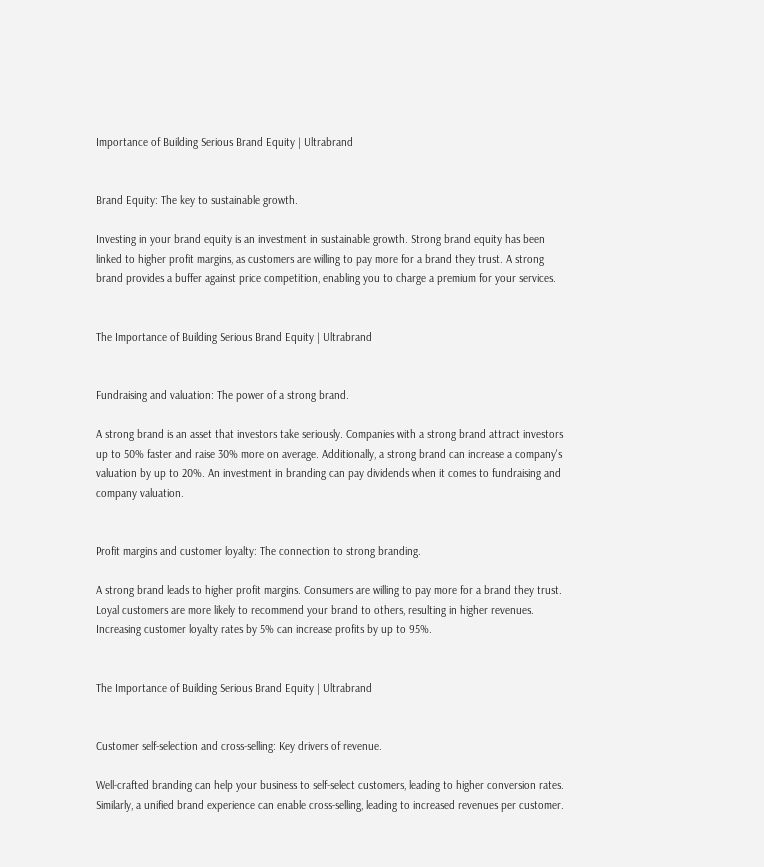Importance of Building Serious Brand Equity | Ultrabrand


Brand Equity: The key to sustainable growth.

Investing in your brand equity is an investment in sustainable growth. Strong brand equity has been linked to higher profit margins, as customers are willing to pay more for a brand they trust. A strong brand provides a buffer against price competition, enabling you to charge a premium for your services.


The Importance of Building Serious Brand Equity | Ultrabrand


Fundraising and valuation: The power of a strong brand.

A strong brand is an asset that investors take seriously. Companies with a strong brand attract investors up to 50% faster and raise 30% more on average. Additionally, a strong brand can increase a company's valuation by up to 20%. An investment in branding can pay dividends when it comes to fundraising and company valuation.


Profit margins and customer loyalty: The connection to strong branding.

A strong brand leads to higher profit margins. Consumers are willing to pay more for a brand they trust. Loyal customers are more likely to recommend your brand to others, resulting in higher revenues. Increasing customer loyalty rates by 5% can increase profits by up to 95%.


The Importance of Building Serious Brand Equity | Ultrabrand


Customer self-selection and cross-selling: Key drivers of revenue.

Well-crafted branding can help your business to self-select customers, leading to higher conversion rates. Similarly, a unified brand experience can enable cross-selling, leading to increased revenues per customer.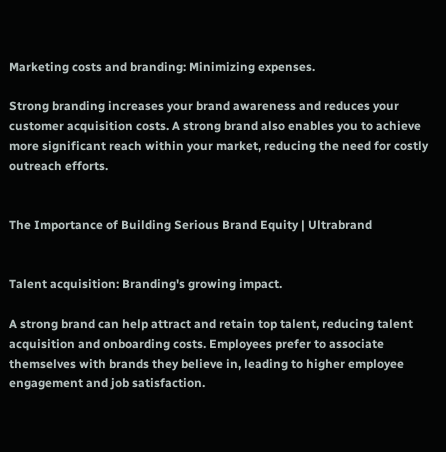Marketing costs and branding: Minimizing expenses.

Strong branding increases your brand awareness and reduces your customer acquisition costs. A strong brand also enables you to achieve more significant reach within your market, reducing the need for costly outreach efforts.


The Importance of Building Serious Brand Equity | Ultrabrand


Talent acquisition: Branding's growing impact.

A strong brand can help attract and retain top talent, reducing talent acquisition and onboarding costs. Employees prefer to associate themselves with brands they believe in, leading to higher employee engagement and job satisfaction.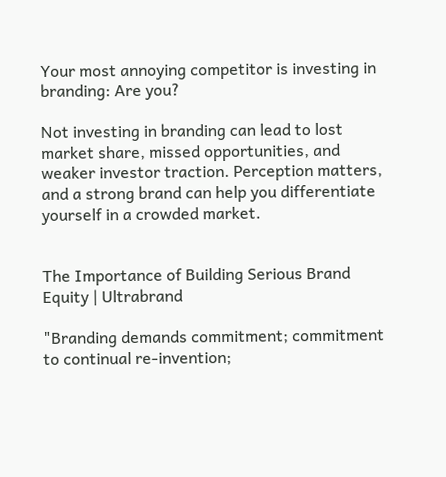Your most annoying competitor is investing in branding: Are you?

Not investing in branding can lead to lost market share, missed opportunities, and weaker investor traction. Perception matters, and a strong brand can help you differentiate yourself in a crowded market.


The Importance of Building Serious Brand Equity | Ultrabrand

"Branding demands commitment; commitment to continual re-invention;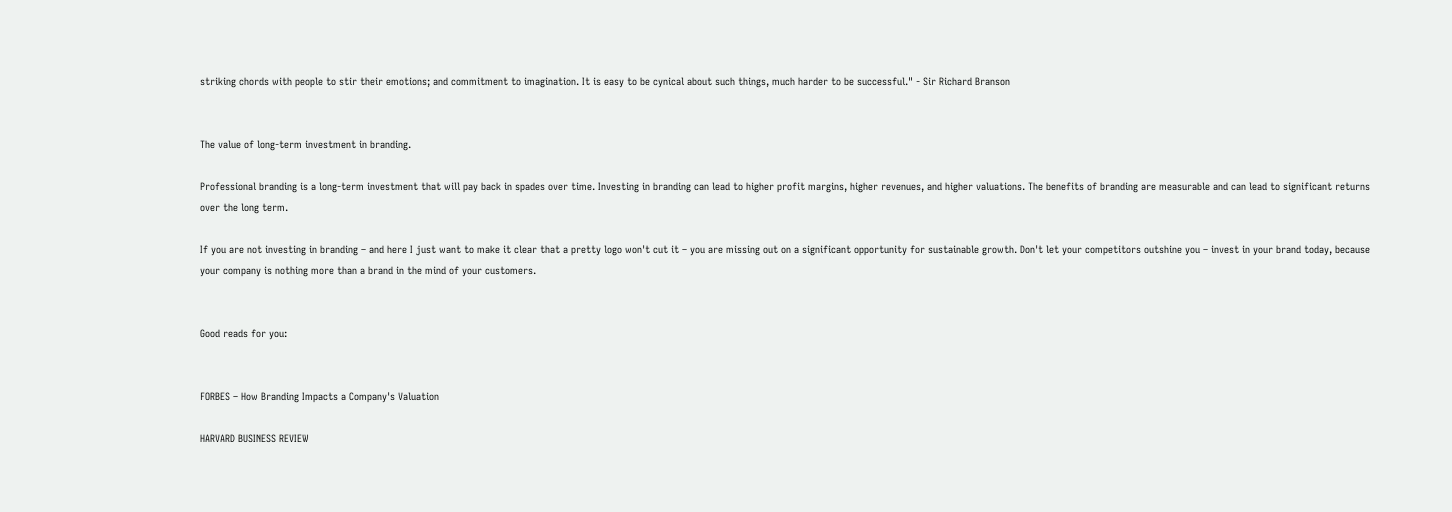striking chords with people to stir their emotions; and commitment to imagination. It is easy to be cynical about such things, much harder to be successful." - Sir Richard Branson


The value of long-term investment in branding.

Professional branding is a long-term investment that will pay back in spades over time. Investing in branding can lead to higher profit margins, higher revenues, and higher valuations. The benefits of branding are measurable and can lead to significant returns over the long term.

If you are not investing in branding – and here I just want to make it clear that a pretty logo won't cut it – you are missing out on a significant opportunity for sustainable growth. Don't let your competitors outshine you – invest in your brand today, because your company is nothing more than a brand in the mind of your customers.


Good reads for you:


FORBES – How Branding Impacts a Company's Valuation

HARVARD BUSINESS REVIEW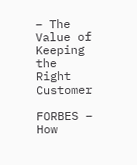– The Value of Keeping the Right Customer

FORBES – How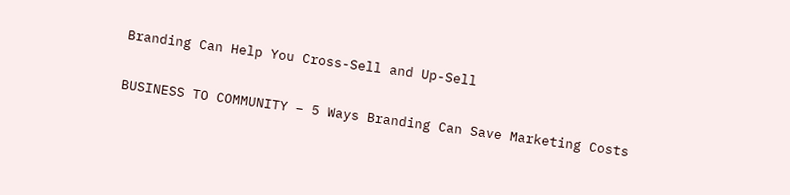Branding Can Help You Cross-Sell and Up-Sell

BUSINESS TO COMMUNITY – 5 Ways Branding Can Save Marketing Costs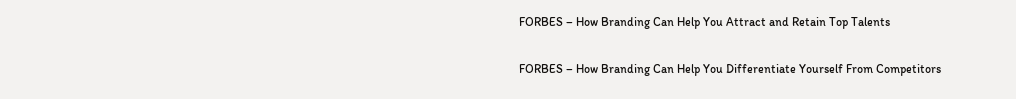FORBES – How Branding Can Help You Attract and Retain Top Talents

FORBES – How Branding Can Help You Differentiate Yourself From Competitors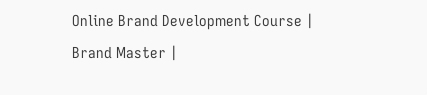Online Brand Development Course | Brand Master |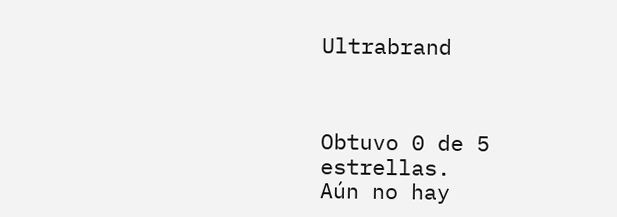Ultrabrand



Obtuvo 0 de 5 estrellas.
Aún no hay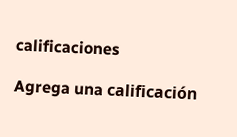calificaciones

Agrega una calificación